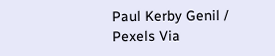Paul Kerby Genil / Pexels Via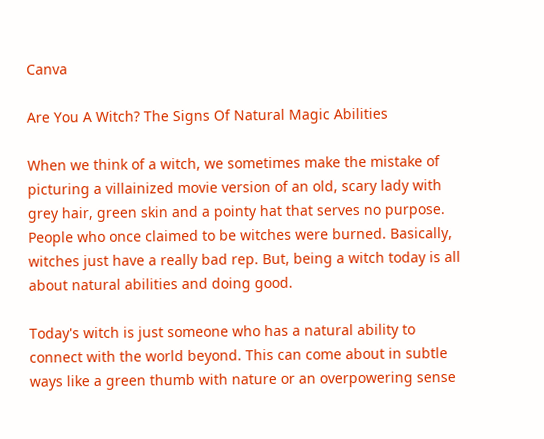Canva

Are You A Witch? The Signs Of Natural Magic Abilities

When we think of a witch, we sometimes make the mistake of picturing a villainized movie version of an old, scary lady with grey hair, green skin and a pointy hat that serves no purpose. People who once claimed to be witches were burned. Basically, witches just have a really bad rep. But, being a witch today is all about natural abilities and doing good.

Today's witch is just someone who has a natural ability to connect with the world beyond. This can come about in subtle ways like a green thumb with nature or an overpowering sense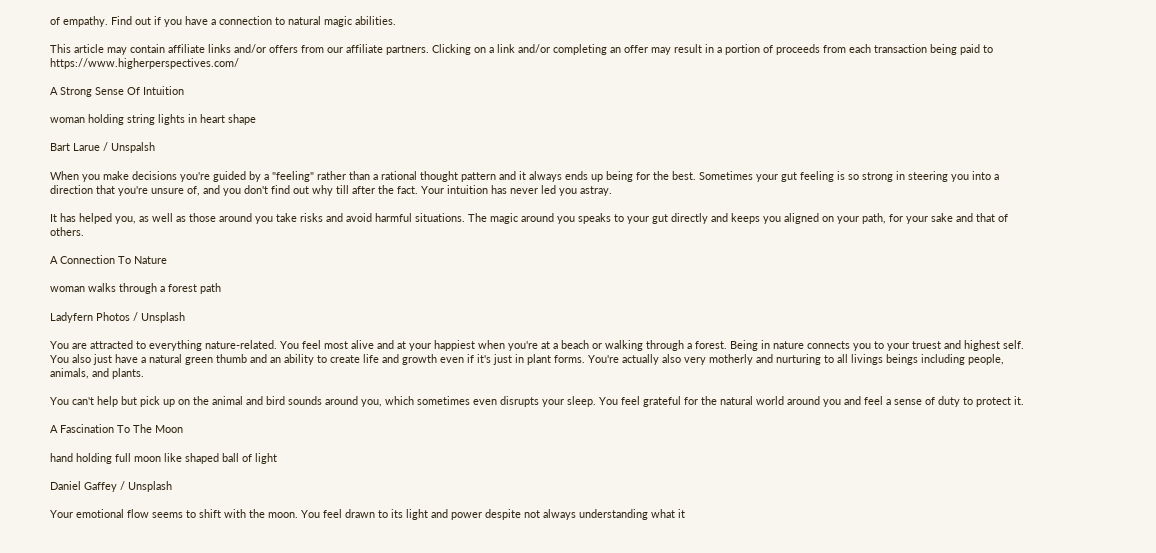of empathy. Find out if you have a connection to natural magic abilities.

This article may contain affiliate links and/or offers from our affiliate partners. Clicking on a link and/or completing an offer may result in a portion of proceeds from each transaction being paid to https://www.higherperspectives.com/

A Strong Sense Of Intuition

woman holding string lights in heart shape

Bart Larue / Unspalsh

When you make decisions you're guided by a "feeling" rather than a rational thought pattern and it always ends up being for the best. Sometimes your gut feeling is so strong in steering you into a direction that you're unsure of, and you don't find out why till after the fact. Your intuition has never led you astray.

It has helped you, as well as those around you take risks and avoid harmful situations. The magic around you speaks to your gut directly and keeps you aligned on your path, for your sake and that of others.

A Connection To Nature

woman walks through a forest path

Ladyfern Photos / Unsplash

You are attracted to everything nature-related. You feel most alive and at your happiest when you're at a beach or walking through a forest. Being in nature connects you to your truest and highest self. You also just have a natural green thumb and an ability to create life and growth even if it's just in plant forms. You're actually also very motherly and nurturing to all livings beings including people, animals, and plants.

You can't help but pick up on the animal and bird sounds around you, which sometimes even disrupts your sleep. You feel grateful for the natural world around you and feel a sense of duty to protect it.

A Fascination To The Moon

hand holding full moon like shaped ball of light

Daniel Gaffey / Unsplash

Your emotional flow seems to shift with the moon. You feel drawn to its light and power despite not always understanding what it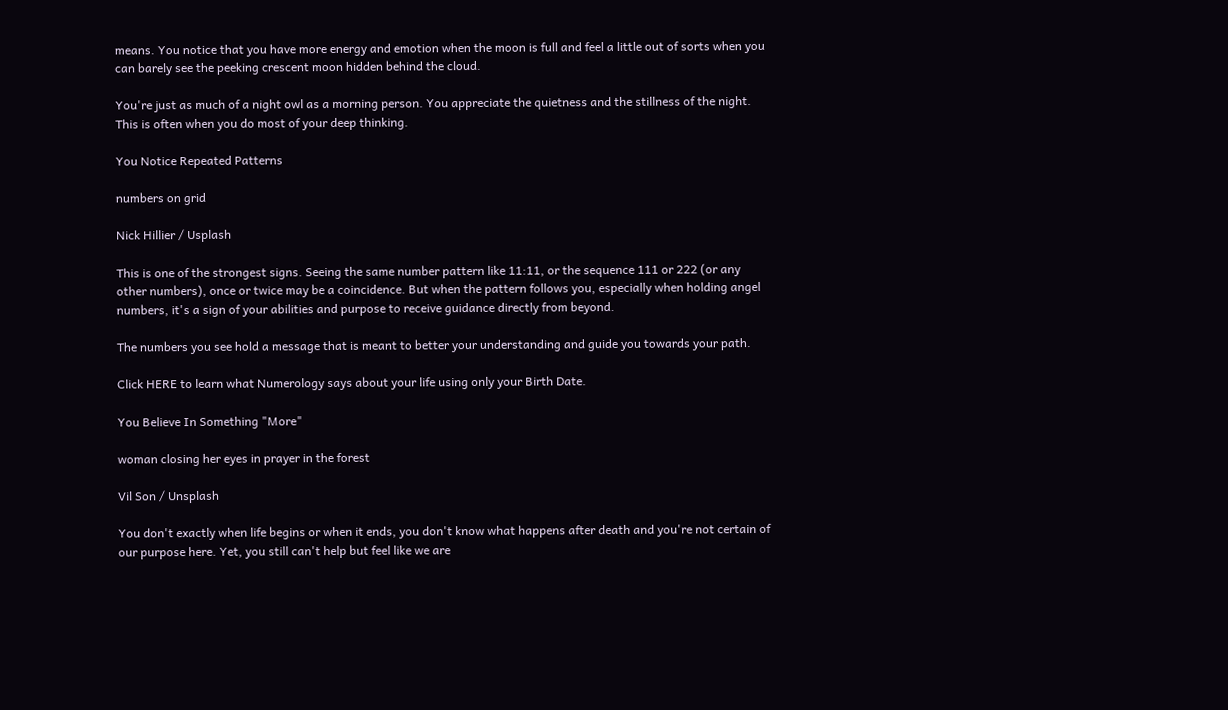means. You notice that you have more energy and emotion when the moon is full and feel a little out of sorts when you can barely see the peeking crescent moon hidden behind the cloud.

You're just as much of a night owl as a morning person. You appreciate the quietness and the stillness of the night. This is often when you do most of your deep thinking.

You Notice Repeated Patterns

numbers on grid

Nick Hillier / Usplash

This is one of the strongest signs. Seeing the same number pattern like 11:11, or the sequence 111 or 222 (or any other numbers), once or twice may be a coincidence. But when the pattern follows you, especially when holding angel numbers, it's a sign of your abilities and purpose to receive guidance directly from beyond.

The numbers you see hold a message that is meant to better your understanding and guide you towards your path.

Click HERE to learn what Numerology says about your life using only your Birth Date.

You Believe In Something "More"

woman closing her eyes in prayer in the forest

Vil Son / Unsplash

You don't exactly when life begins or when it ends, you don't know what happens after death and you're not certain of our purpose here. Yet, you still can't help but feel like we are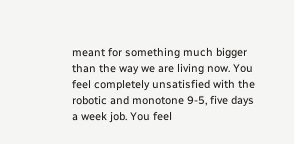meant for something much bigger than the way we are living now. You feel completely unsatisfied with the robotic and monotone 9-5, five days a week job. You feel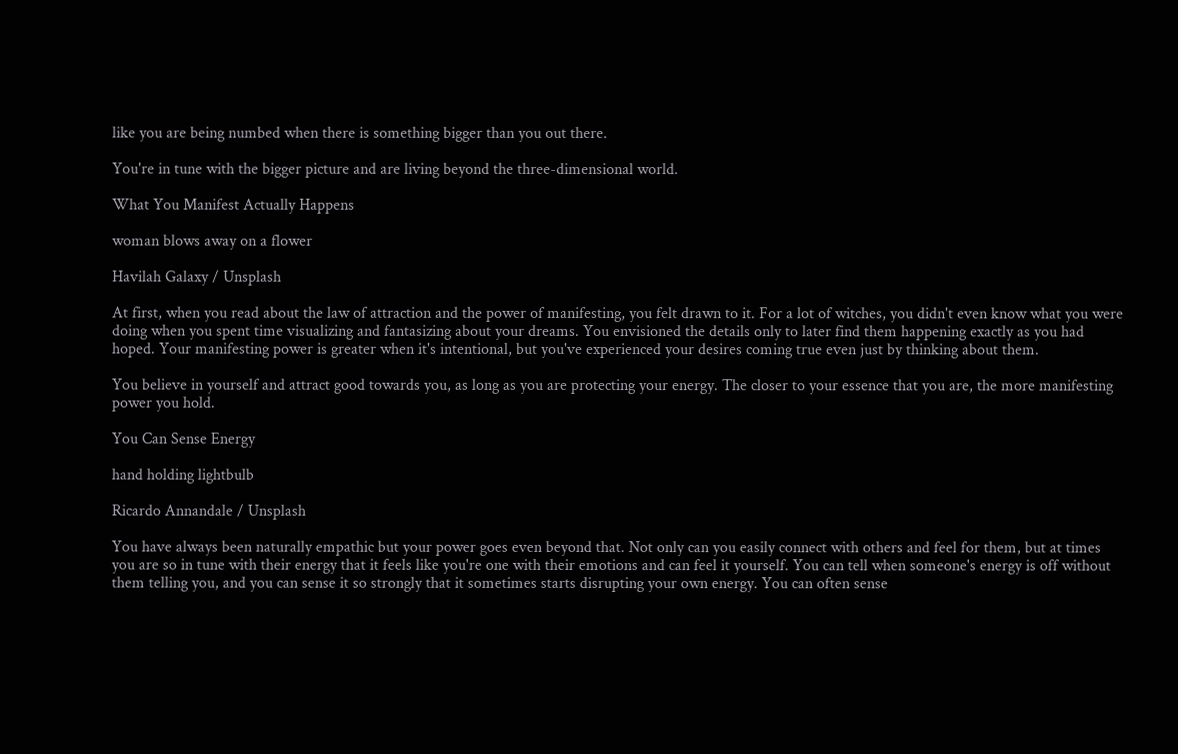like you are being numbed when there is something bigger than you out there.

You're in tune with the bigger picture and are living beyond the three-dimensional world.

What You Manifest Actually Happens

woman blows away on a flower

Havilah Galaxy / Unsplash

At first, when you read about the law of attraction and the power of manifesting, you felt drawn to it. For a lot of witches, you didn't even know what you were doing when you spent time visualizing and fantasizing about your dreams. You envisioned the details only to later find them happening exactly as you had hoped. Your manifesting power is greater when it's intentional, but you've experienced your desires coming true even just by thinking about them.

You believe in yourself and attract good towards you, as long as you are protecting your energy. The closer to your essence that you are, the more manifesting power you hold.

You Can Sense Energy

hand holding lightbulb

Ricardo Annandale / Unsplash

You have always been naturally empathic but your power goes even beyond that. Not only can you easily connect with others and feel for them, but at times you are so in tune with their energy that it feels like you're one with their emotions and can feel it yourself. You can tell when someone's energy is off without them telling you, and you can sense it so strongly that it sometimes starts disrupting your own energy. You can often sense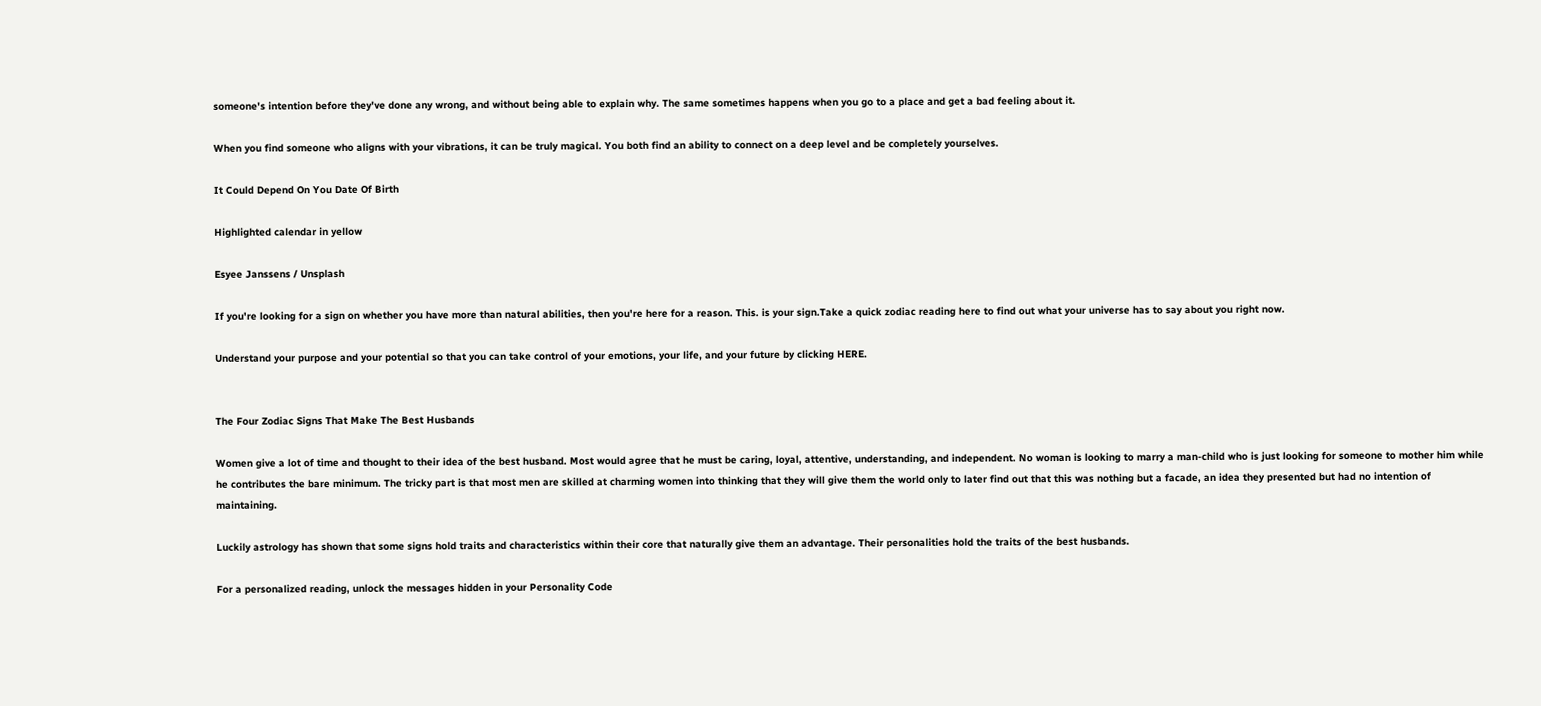someone's intention before they've done any wrong, and without being able to explain why. The same sometimes happens when you go to a place and get a bad feeling about it.

When you find someone who aligns with your vibrations, it can be truly magical. You both find an ability to connect on a deep level and be completely yourselves.

It Could Depend On You Date Of Birth

Highlighted calendar in yellow

Esyee Janssens / Unsplash

If you're looking for a sign on whether you have more than natural abilities, then you're here for a reason. This. is your sign.Take a quick zodiac reading here to find out what your universe has to say about you right now.

Understand your purpose and your potential so that you can take control of your emotions, your life, and your future by clicking HERE.


The Four Zodiac Signs That Make The Best Husbands

Women give a lot of time and thought to their idea of the best husband. Most would agree that he must be caring, loyal, attentive, understanding, and independent. No woman is looking to marry a man-child who is just looking for someone to mother him while he contributes the bare minimum. The tricky part is that most men are skilled at charming women into thinking that they will give them the world only to later find out that this was nothing but a facade, an idea they presented but had no intention of maintaining.

Luckily astrology has shown that some signs hold traits and characteristics within their core that naturally give them an advantage. Their personalities hold the traits of the best husbands.

For a personalized reading, unlock the messages hidden in your Personality Code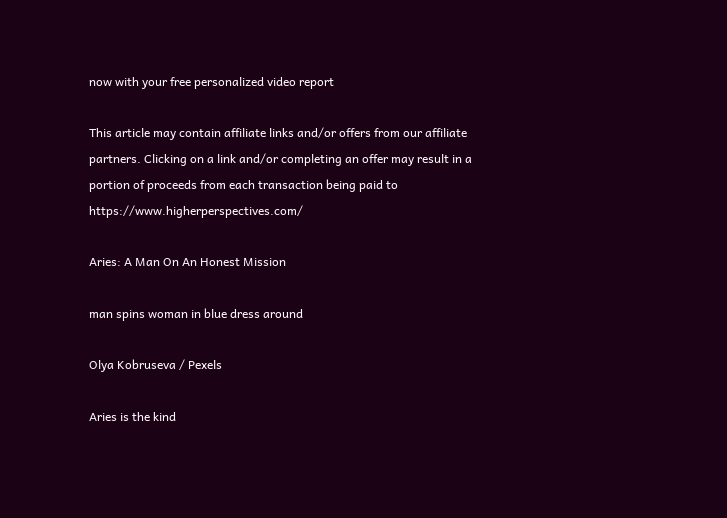now with your free personalized video report

This article may contain affiliate links and/or offers from our affiliate partners. Clicking on a link and/or completing an offer may result in a portion of proceeds from each transaction being paid to https://www.higherperspectives.com/

Aries: A Man On An Honest Mission

man spins woman in blue dress around

Olya Kobruseva / Pexels

Aries is the kind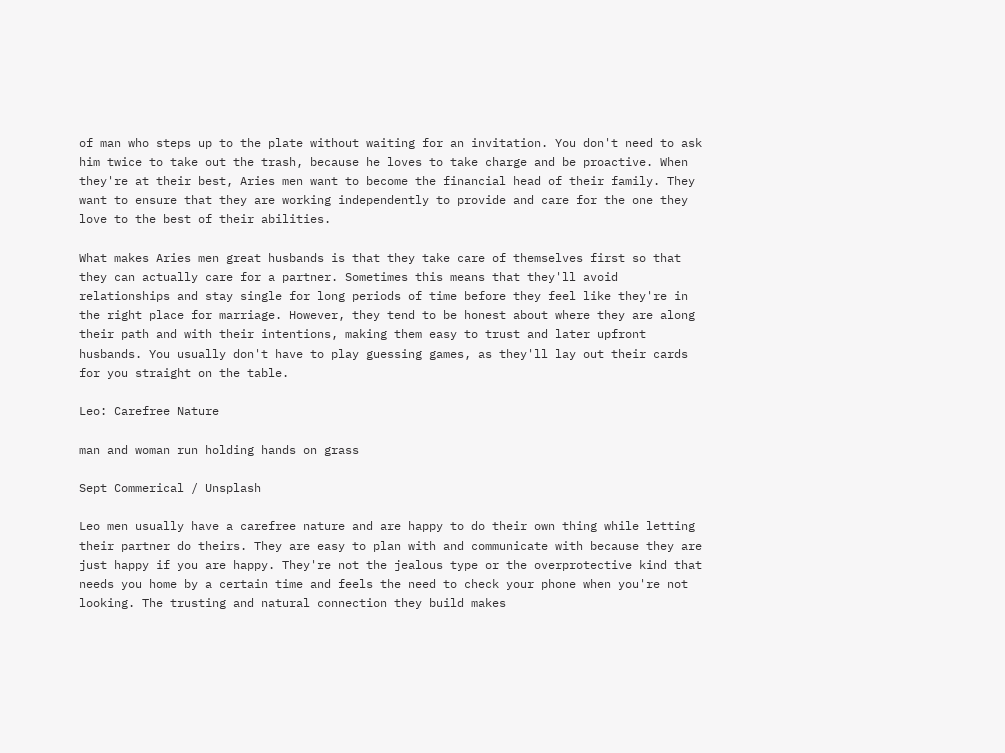of man who steps up to the plate without waiting for an invitation. You don't need to ask him twice to take out the trash, because he loves to take charge and be proactive. When they're at their best, Aries men want to become the financial head of their family. They want to ensure that they are working independently to provide and care for the one they love to the best of their abilities.

What makes Aries men great husbands is that they take care of themselves first so that they can actually care for a partner. Sometimes this means that they'll avoid relationships and stay single for long periods of time before they feel like they're in the right place for marriage. However, they tend to be honest about where they are along their path and with their intentions, making them easy to trust and later upfront husbands. You usually don't have to play guessing games, as they'll lay out their cards for you straight on the table.

Leo: Carefree Nature

man and woman run holding hands on grass

Sept Commerical / Unsplash

Leo men usually have a carefree nature and are happy to do their own thing while letting their partner do theirs. They are easy to plan with and communicate with because they are just happy if you are happy. They're not the jealous type or the overprotective kind that needs you home by a certain time and feels the need to check your phone when you're not looking. The trusting and natural connection they build makes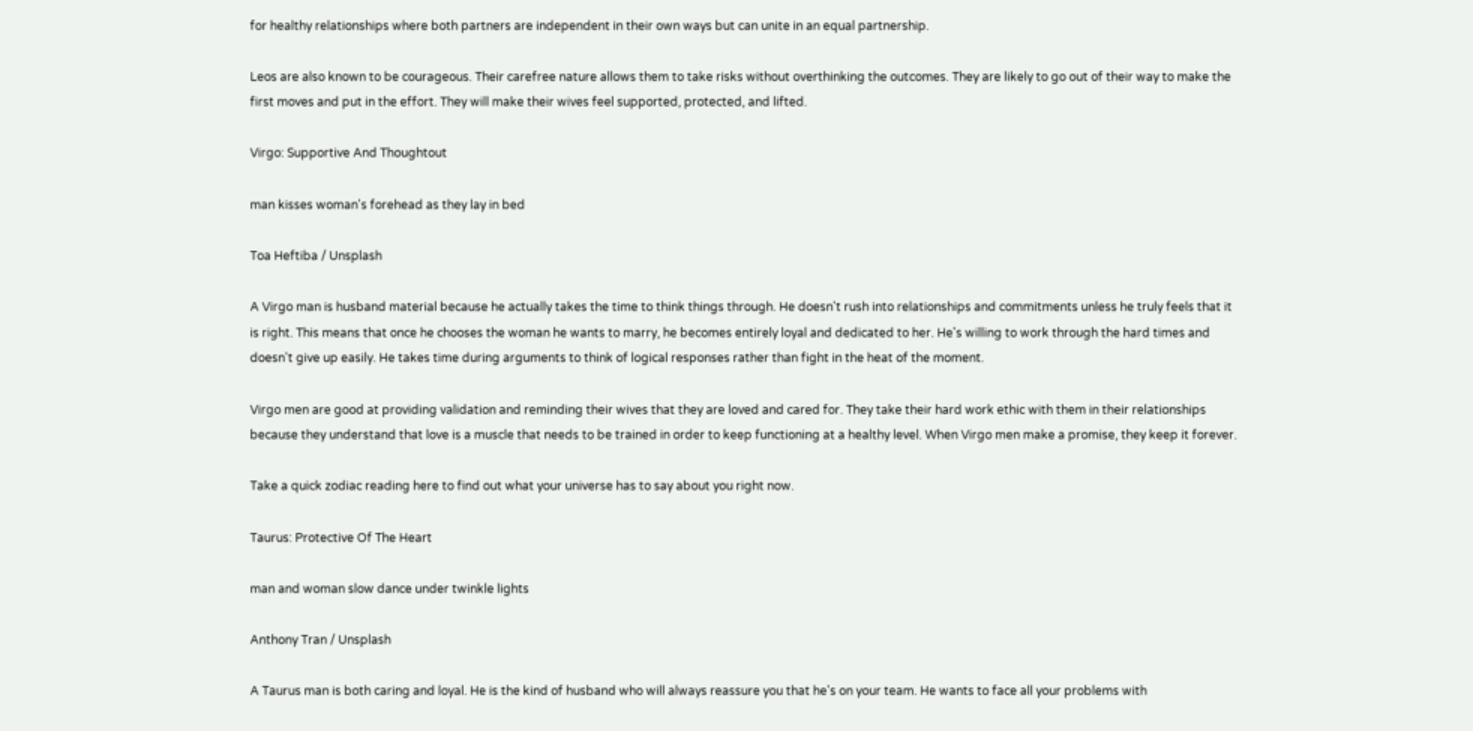for healthy relationships where both partners are independent in their own ways but can unite in an equal partnership.

Leos are also known to be courageous. Their carefree nature allows them to take risks without overthinking the outcomes. They are likely to go out of their way to make the first moves and put in the effort. They will make their wives feel supported, protected, and lifted.

Virgo: Supportive And Thoughtout

man kisses woman's forehead as they lay in bed

Toa Heftiba / Unsplash

A Virgo man is husband material because he actually takes the time to think things through. He doesn't rush into relationships and commitments unless he truly feels that it is right. This means that once he chooses the woman he wants to marry, he becomes entirely loyal and dedicated to her. He's willing to work through the hard times and doesn't give up easily. He takes time during arguments to think of logical responses rather than fight in the heat of the moment.

Virgo men are good at providing validation and reminding their wives that they are loved and cared for. They take their hard work ethic with them in their relationships because they understand that love is a muscle that needs to be trained in order to keep functioning at a healthy level. When Virgo men make a promise, they keep it forever.

Take a quick zodiac reading here to find out what your universe has to say about you right now.

Taurus: Protective Of The Heart

man and woman slow dance under twinkle lights

Anthony Tran / Unsplash

A Taurus man is both caring and loyal. He is the kind of husband who will always reassure you that he's on your team. He wants to face all your problems with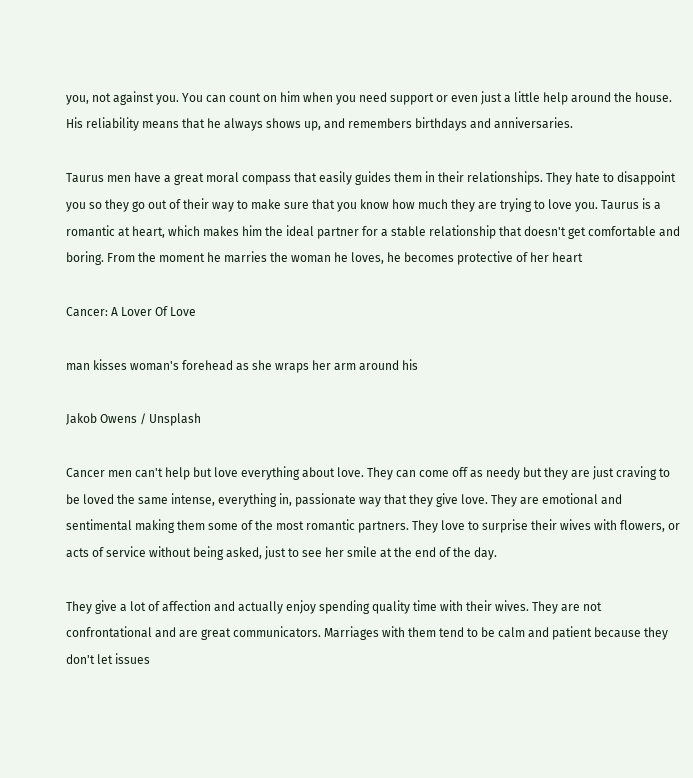you, not against you. You can count on him when you need support or even just a little help around the house. His reliability means that he always shows up, and remembers birthdays and anniversaries.

Taurus men have a great moral compass that easily guides them in their relationships. They hate to disappoint you so they go out of their way to make sure that you know how much they are trying to love you. Taurus is a romantic at heart, which makes him the ideal partner for a stable relationship that doesn't get comfortable and boring. From the moment he marries the woman he loves, he becomes protective of her heart

Cancer: A Lover Of Love

man kisses woman's forehead as she wraps her arm around his

Jakob Owens / Unsplash

Cancer men can't help but love everything about love. They can come off as needy but they are just craving to be loved the same intense, everything in, passionate way that they give love. They are emotional and sentimental making them some of the most romantic partners. They love to surprise their wives with flowers, or acts of service without being asked, just to see her smile at the end of the day.

They give a lot of affection and actually enjoy spending quality time with their wives. They are not confrontational and are great communicators. Marriages with them tend to be calm and patient because they don't let issues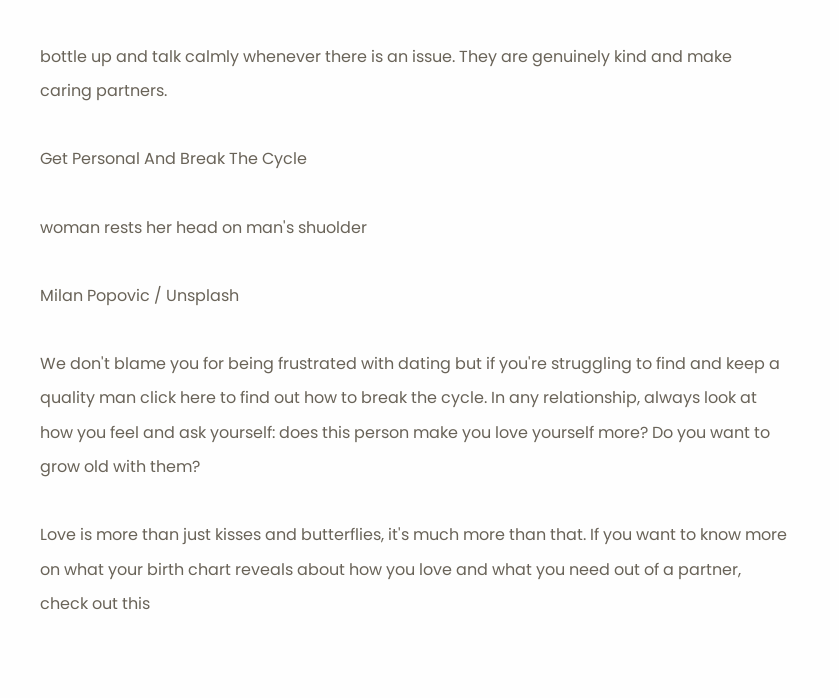bottle up and talk calmly whenever there is an issue. They are genuinely kind and make caring partners.

Get Personal And Break The Cycle

woman rests her head on man's shuolder

Milan Popovic / Unsplash

We don't blame you for being frustrated with dating but if you're struggling to find and keep a quality man click here to find out how to break the cycle. In any relationship, always look at how you feel and ask yourself: does this person make you love yourself more? Do you want to grow old with them?

Love is more than just kisses and butterflies, it's much more than that. If you want to know more on what your birth chart reveals about how you love and what you need out of a partner, check out this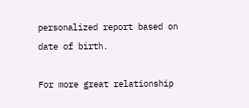personalized report based on date of birth.

For more great relationship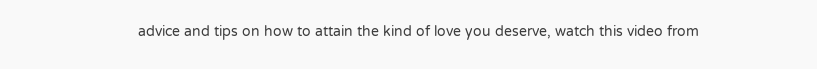advice and tips on how to attain the kind of love you deserve, watch this video from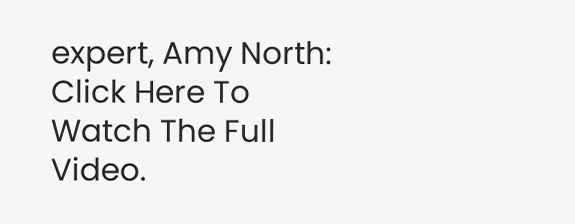expert, Amy North: Click Here To Watch The Full Video.